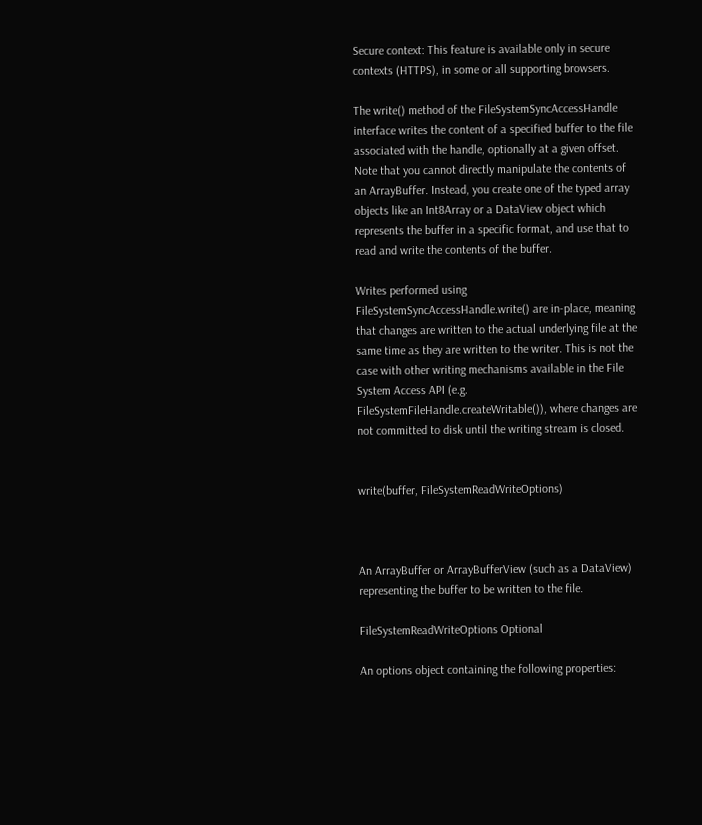Secure context: This feature is available only in secure contexts (HTTPS), in some or all supporting browsers.

The write() method of the FileSystemSyncAccessHandle interface writes the content of a specified buffer to the file associated with the handle, optionally at a given offset. Note that you cannot directly manipulate the contents of an ArrayBuffer. Instead, you create one of the typed array objects like an Int8Array or a DataView object which represents the buffer in a specific format, and use that to read and write the contents of the buffer.

Writes performed using FileSystemSyncAccessHandle.write() are in-place, meaning that changes are written to the actual underlying file at the same time as they are written to the writer. This is not the case with other writing mechanisms available in the File System Access API (e.g. FileSystemFileHandle.createWritable()), where changes are not committed to disk until the writing stream is closed.


write(buffer, FileSystemReadWriteOptions)



An ArrayBuffer or ArrayBufferView (such as a DataView) representing the buffer to be written to the file.

FileSystemReadWriteOptions Optional

An options object containing the following properties: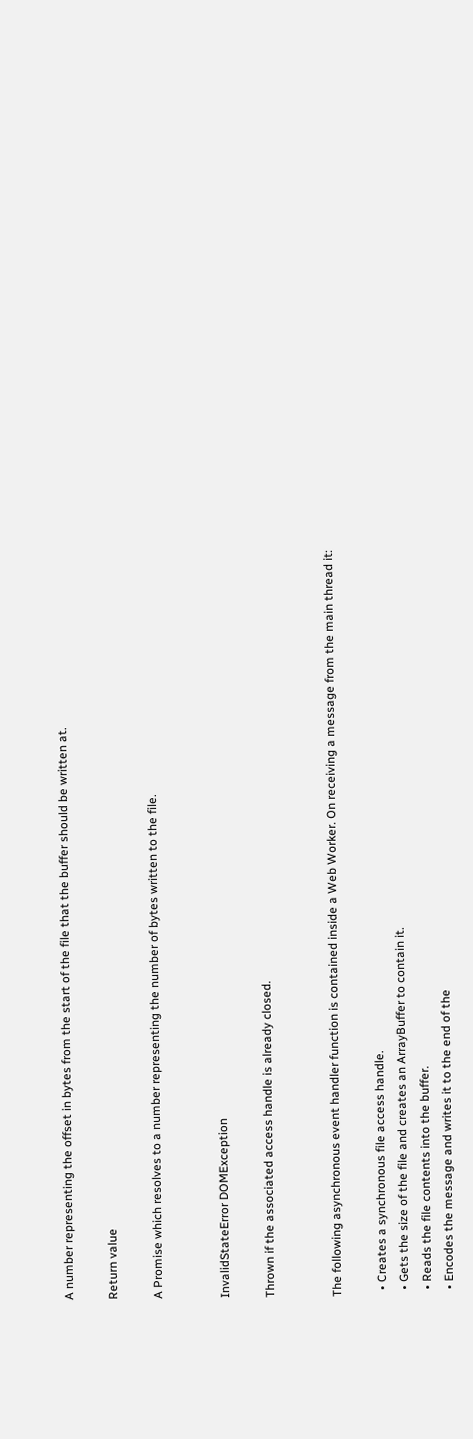A number representing the offset in bytes from the start of the file that the buffer should be written at.

Return value

A Promise which resolves to a number representing the number of bytes written to the file.


InvalidStateError DOMException

Thrown if the associated access handle is already closed.


The following asynchronous event handler function is contained inside a Web Worker. On receiving a message from the main thread it:

  • Creates a synchronous file access handle.
  • Gets the size of the file and creates an ArrayBuffer to contain it.
  • Reads the file contents into the buffer.
  • Encodes the message and writes it to the end of the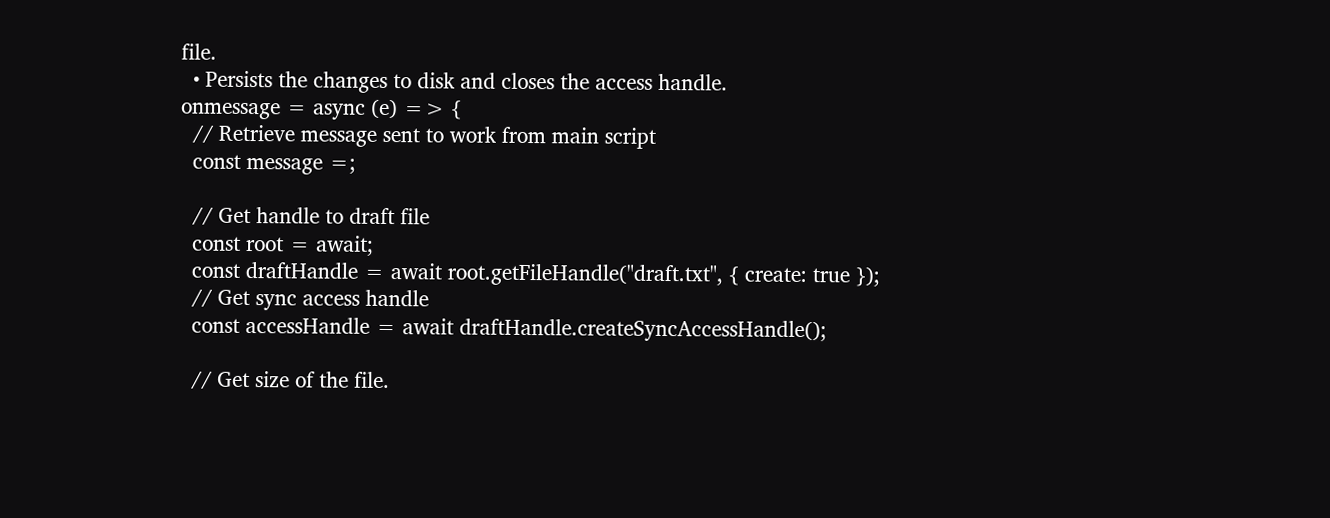file.
  • Persists the changes to disk and closes the access handle.
onmessage = async (e) => {
  // Retrieve message sent to work from main script
  const message =;

  // Get handle to draft file
  const root = await;
  const draftHandle = await root.getFileHandle("draft.txt", { create: true });
  // Get sync access handle
  const accessHandle = await draftHandle.createSyncAccessHandle();

  // Get size of the file.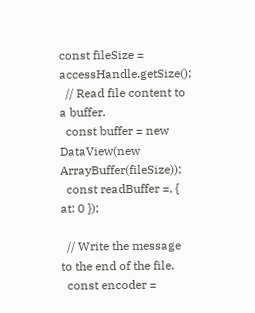const fileSize = accessHandle.getSize();
  // Read file content to a buffer.
  const buffer = new DataView(new ArrayBuffer(fileSize));
  const readBuffer =, { at: 0 });

  // Write the message to the end of the file.
  const encoder =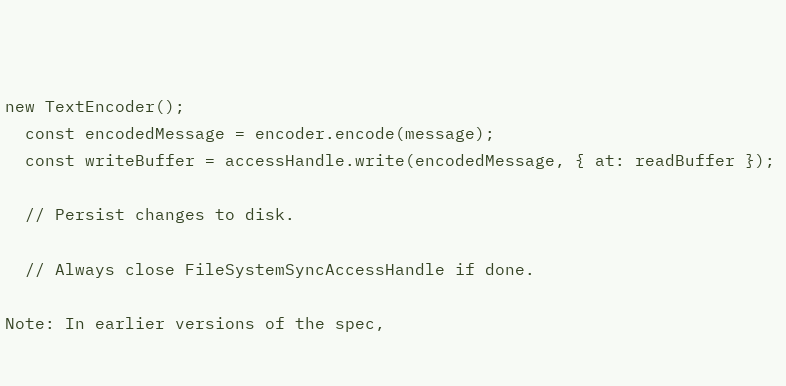new TextEncoder();
  const encodedMessage = encoder.encode(message);
  const writeBuffer = accessHandle.write(encodedMessage, { at: readBuffer });

  // Persist changes to disk.

  // Always close FileSystemSyncAccessHandle if done.

Note: In earlier versions of the spec,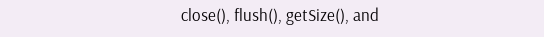close(), flush(), getSize(), and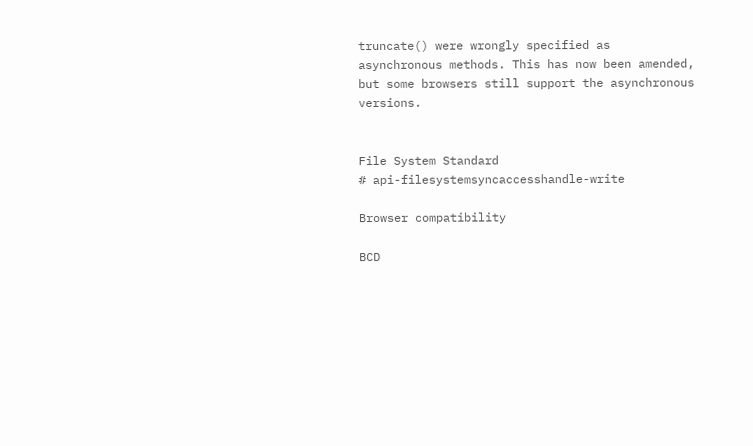truncate() were wrongly specified as asynchronous methods. This has now been amended, but some browsers still support the asynchronous versions.


File System Standard
# api-filesystemsyncaccesshandle-write

Browser compatibility

BCD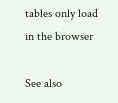tables only load in the browser

See also